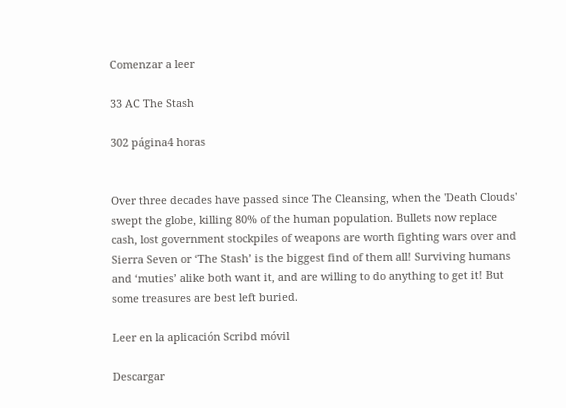Comenzar a leer

33 AC The Stash

302 página4 horas


Over three decades have passed since The Cleansing, when the 'Death Clouds' swept the globe, killing 80% of the human population. Bullets now replace cash, lost government stockpiles of weapons are worth fighting wars over and Sierra Seven or ‘The Stash’ is the biggest find of them all! Surviving humans and ‘muties’ alike both want it, and are willing to do anything to get it! But some treasures are best left buried.

Leer en la aplicación Scribd móvil

Descargar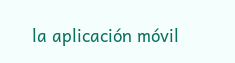la aplicación móvil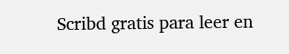Scribd gratis para leer en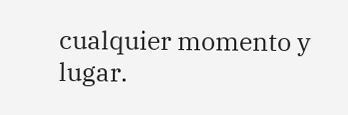cualquier momento y lugar.